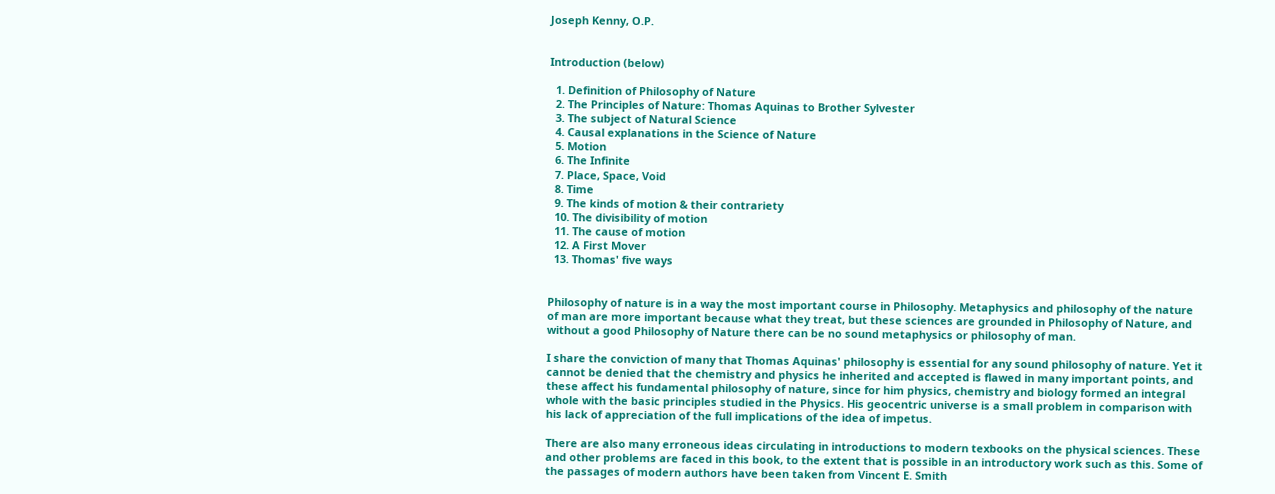Joseph Kenny, O.P.


Introduction (below)

  1. Definition of Philosophy of Nature
  2. The Principles of Nature: Thomas Aquinas to Brother Sylvester
  3. The subject of Natural Science
  4. Causal explanations in the Science of Nature
  5. Motion
  6. The Infinite
  7. Place, Space, Void
  8. Time
  9. The kinds of motion & their contrariety
  10. The divisibility of motion
  11. The cause of motion
  12. A First Mover
  13. Thomas' five ways


Philosophy of nature is in a way the most important course in Philosophy. Metaphysics and philosophy of the nature of man are more important because what they treat, but these sciences are grounded in Philosophy of Nature, and without a good Philosophy of Nature there can be no sound metaphysics or philosophy of man.

I share the conviction of many that Thomas Aquinas' philosophy is essential for any sound philosophy of nature. Yet it cannot be denied that the chemistry and physics he inherited and accepted is flawed in many important points, and these affect his fundamental philosophy of nature, since for him physics, chemistry and biology formed an integral whole with the basic principles studied in the Physics. His geocentric universe is a small problem in comparison with his lack of appreciation of the full implications of the idea of impetus.

There are also many erroneous ideas circulating in introductions to modern texbooks on the physical sciences. These and other problems are faced in this book, to the extent that is possible in an introductory work such as this. Some of the passages of modern authors have been taken from Vincent E. Smith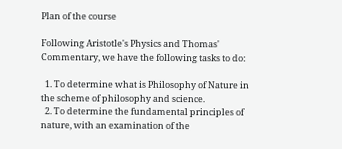Plan of the course

Following Aristotle's Physics and Thomas' Commentary, we have the following tasks to do:

  1. To determine what is Philosophy of Nature in the scheme of philosophy and science.
  2. To determine the fundamental principles of nature, with an examination of the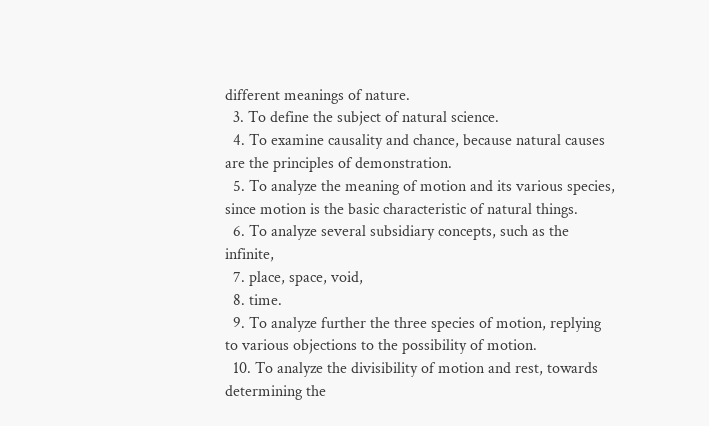different meanings of nature.
  3. To define the subject of natural science.
  4. To examine causality and chance, because natural causes are the principles of demonstration.
  5. To analyze the meaning of motion and its various species, since motion is the basic characteristic of natural things.
  6. To analyze several subsidiary concepts, such as the infinite,
  7. place, space, void,
  8. time.
  9. To analyze further the three species of motion, replying to various objections to the possibility of motion.
  10. To analyze the divisibility of motion and rest, towards determining the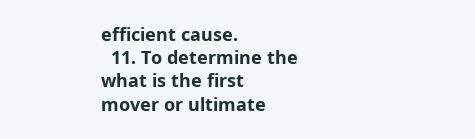efficient cause.
  11. To determine the what is the first mover or ultimate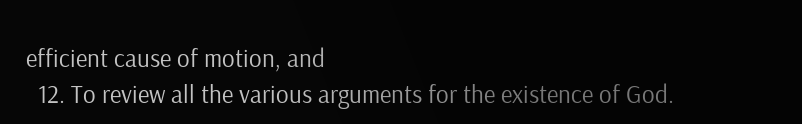efficient cause of motion, and
  12. To review all the various arguments for the existence of God.